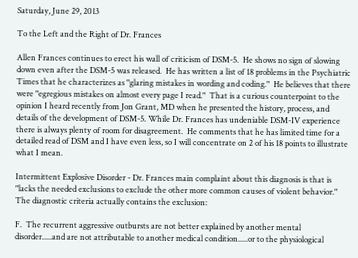Saturday, June 29, 2013

To the Left and the Right of Dr. Frances

Allen Frances continues to erect his wall of criticism of DSM-5.  He shows no sign of slowing down even after the DSM-5 was released.  He has written a list of 18 problems in the Psychiatric Times that he characterizes as "glaring mistakes in wording and coding."  He believes that there were "egregious mistakes on almost every page I read."  That is a curious counterpoint to the opinion I heard recently from Jon Grant, MD when he presented the history, process, and details of the development of DSM-5. While Dr. Frances has undeniable DSM-IV experience there is always plenty of room for disagreement.  He comments that he has limited time for a detailed read of DSM and I have even less, so I will concentrate on 2 of his 18 points to illustrate what I mean.

Intermittent Explosive Disorder - Dr. Frances main complaint about this diagnosis is that is "lacks the needed exclusions to exclude the other more common causes of violent behavior."   The diagnostic criteria actually contains the exclusion:

F.  The recurrent aggressive outbursts are not better explained by another mental disorder.....and are not attributable to another medical condition.....or to the physiological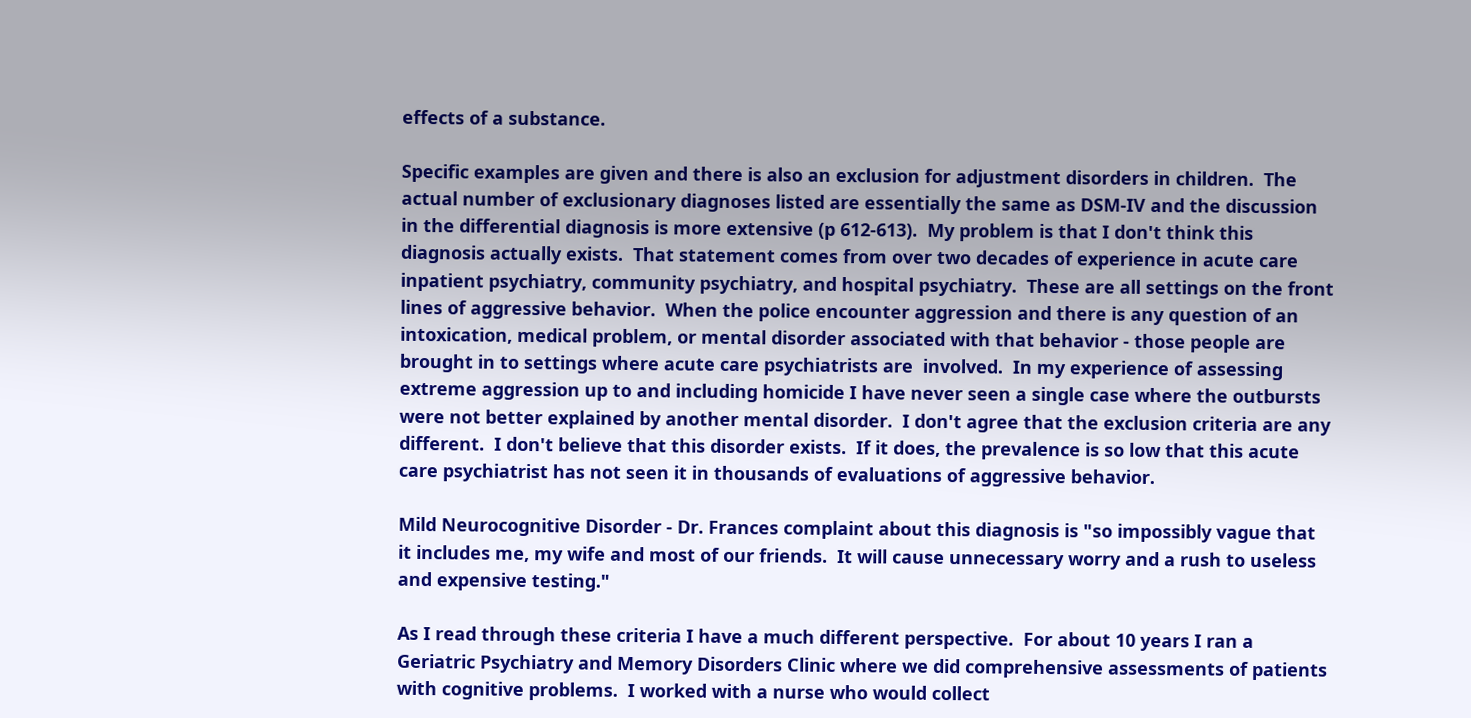effects of a substance.

Specific examples are given and there is also an exclusion for adjustment disorders in children.  The actual number of exclusionary diagnoses listed are essentially the same as DSM-IV and the discussion in the differential diagnosis is more extensive (p 612-613).  My problem is that I don't think this diagnosis actually exists.  That statement comes from over two decades of experience in acute care inpatient psychiatry, community psychiatry, and hospital psychiatry.  These are all settings on the front lines of aggressive behavior.  When the police encounter aggression and there is any question of an intoxication, medical problem, or mental disorder associated with that behavior - those people are brought in to settings where acute care psychiatrists are  involved.  In my experience of assessing extreme aggression up to and including homicide I have never seen a single case where the outbursts were not better explained by another mental disorder.  I don't agree that the exclusion criteria are any different.  I don't believe that this disorder exists.  If it does, the prevalence is so low that this acute care psychiatrist has not seen it in thousands of evaluations of aggressive behavior.

Mild Neurocognitive Disorder - Dr. Frances complaint about this diagnosis is "so impossibly vague that it includes me, my wife and most of our friends.  It will cause unnecessary worry and a rush to useless and expensive testing."

As I read through these criteria I have a much different perspective.  For about 10 years I ran a Geriatric Psychiatry and Memory Disorders Clinic where we did comprehensive assessments of patients with cognitive problems.  I worked with a nurse who would collect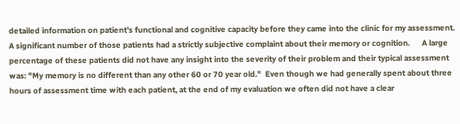detailed information on patient's functional and cognitive capacity before they came into the clinic for my assessment.   A significant number of those patients had a strictly subjective complaint about their memory or cognition.      A large percentage of these patients did not have any insight into the severity of their problem and their typical assessment was: "My memory is no different than any other 60 or 70 year old."  Even though we had generally spent about three hours of assessment time with each patient, at the end of my evaluation we often did not have a clear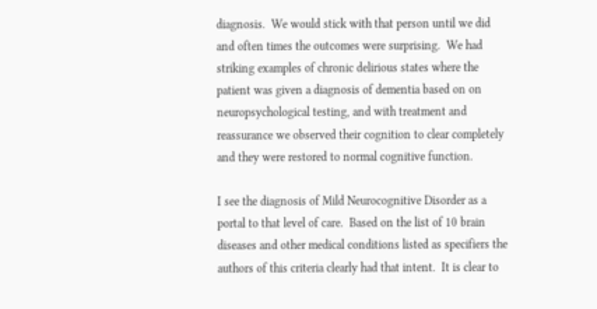diagnosis.  We would stick with that person until we did and often times the outcomes were surprising.  We had striking examples of chronic delirious states where the patient was given a diagnosis of dementia based on on neuropsychological testing, and with treatment and reassurance we observed their cognition to clear completely and they were restored to normal cognitive function.

I see the diagnosis of Mild Neurocognitive Disorder as a portal to that level of care.  Based on the list of 10 brain diseases and other medical conditions listed as specifiers the authors of this criteria clearly had that intent.  It is clear to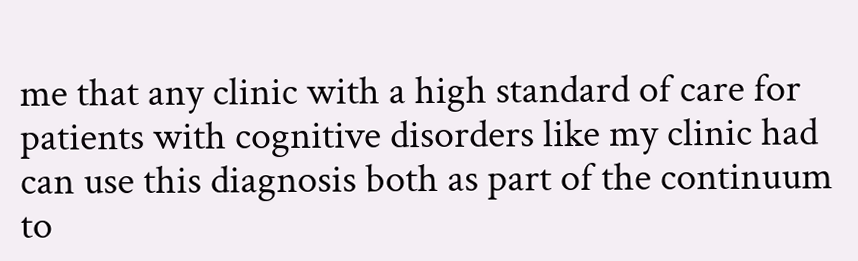me that any clinic with a high standard of care for patients with cognitive disorders like my clinic had can use this diagnosis both as part of the continuum to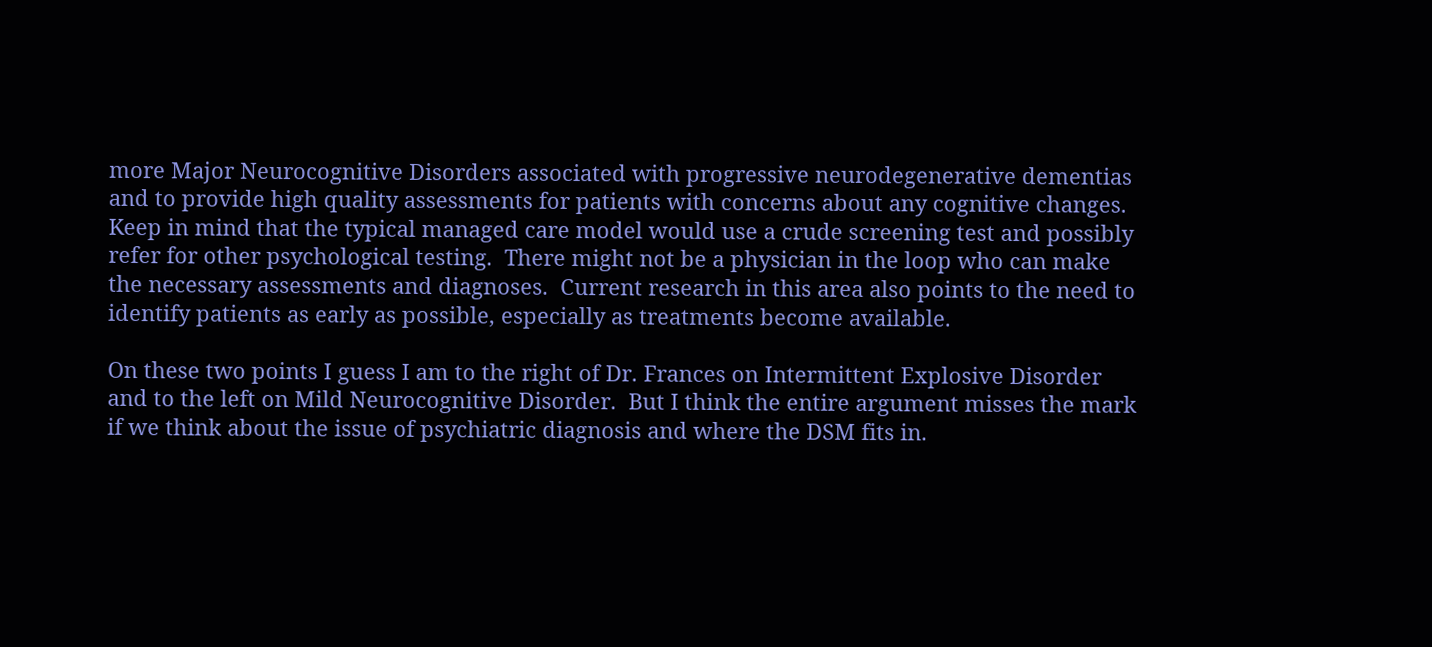more Major Neurocognitive Disorders associated with progressive neurodegenerative dementias and to provide high quality assessments for patients with concerns about any cognitive changes.  Keep in mind that the typical managed care model would use a crude screening test and possibly refer for other psychological testing.  There might not be a physician in the loop who can make the necessary assessments and diagnoses.  Current research in this area also points to the need to identify patients as early as possible, especially as treatments become available.

On these two points I guess I am to the right of Dr. Frances on Intermittent Explosive Disorder and to the left on Mild Neurocognitive Disorder.  But I think the entire argument misses the mark if we think about the issue of psychiatric diagnosis and where the DSM fits in.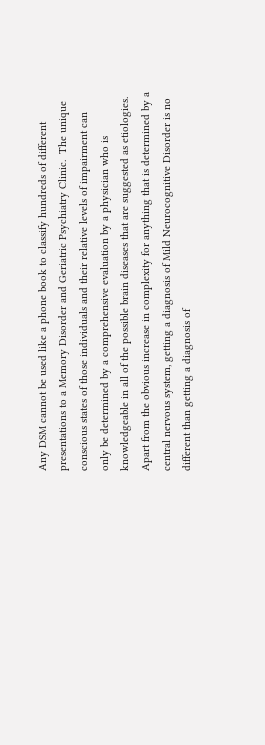Any DSM cannot be used like a phone book to classify hundreds of different presentations to a Memory Disorder and Geriatric Psychiatry Clinic.  The unique conscious states of those individuals and their relative levels of impairment can only be determined by a comprehensive evaluation by a physician who is knowledgeable in all of the possible brain diseases that are suggested as etiologies.  Apart from the obvious increase in complexity for anything that is determined by a central nervous system, getting a diagnosis of Mild Neurocognitive Disorder is no different than getting a diagnosis of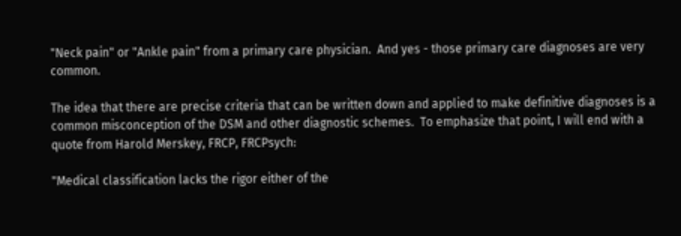"Neck pain" or "Ankle pain" from a primary care physician.  And yes - those primary care diagnoses are very common.

The idea that there are precise criteria that can be written down and applied to make definitive diagnoses is a common misconception of the DSM and other diagnostic schemes.  To emphasize that point, I will end with a quote from Harold Merskey, FRCP, FRCPsych:

"Medical classification lacks the rigor either of the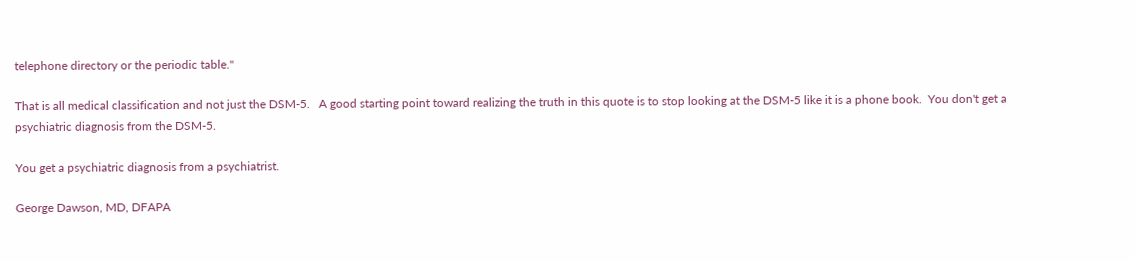telephone directory or the periodic table."

That is all medical classification and not just the DSM-5.   A good starting point toward realizing the truth in this quote is to stop looking at the DSM-5 like it is a phone book.  You don't get a psychiatric diagnosis from the DSM-5.

You get a psychiatric diagnosis from a psychiatrist.

George Dawson, MD, DFAPA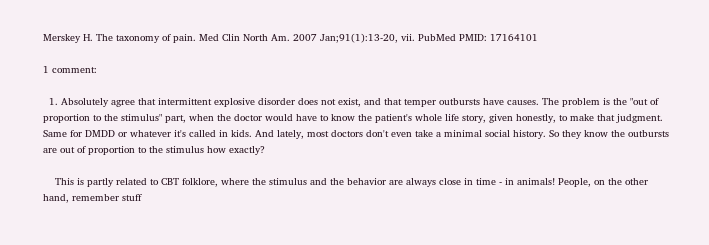Merskey H. The taxonomy of pain. Med Clin North Am. 2007 Jan;91(1):13-20, vii. PubMed PMID: 17164101

1 comment:

  1. Absolutely agree that intermittent explosive disorder does not exist, and that temper outbursts have causes. The problem is the "out of proportion to the stimulus" part, when the doctor would have to know the patient's whole life story, given honestly, to make that judgment. Same for DMDD or whatever it's called in kids. And lately, most doctors don't even take a minimal social history. So they know the outbursts are out of proportion to the stimulus how exactly?

    This is partly related to CBT folklore, where the stimulus and the behavior are always close in time - in animals! People, on the other hand, remember stuff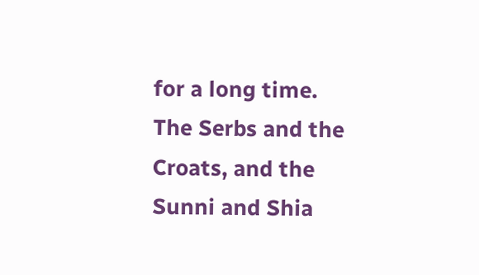for a long time. The Serbs and the Croats, and the Sunni and Shia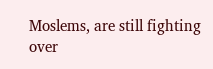Moslems, are still fighting over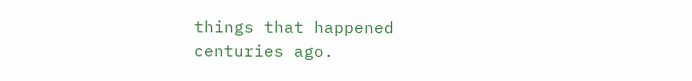things that happened centuries ago.